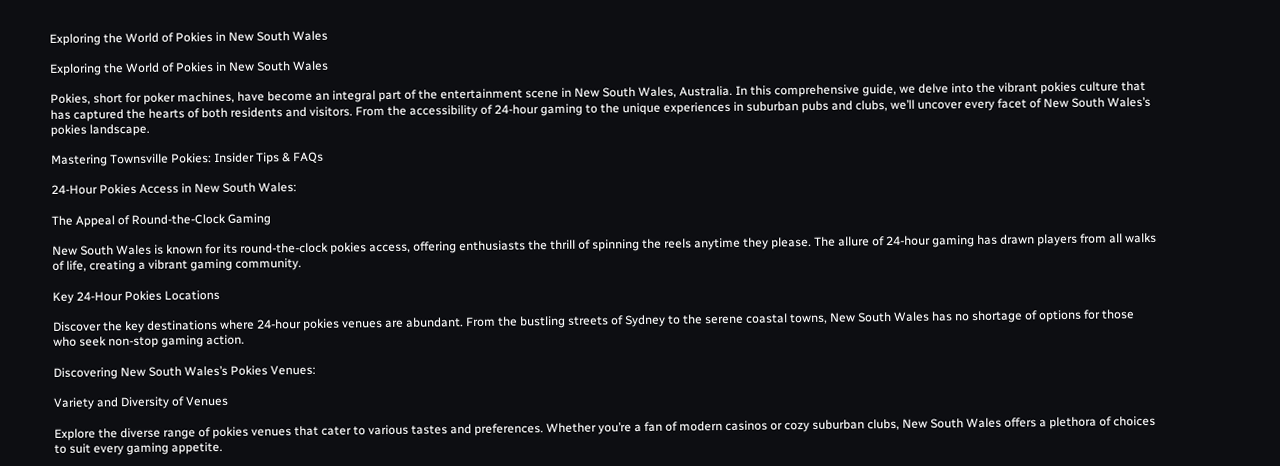Exploring the World of Pokies in New South Wales

Exploring the World of Pokies in New South Wales

Pokies, short for poker machines, have become an integral part of the entertainment scene in New South Wales, Australia. In this comprehensive guide, we delve into the vibrant pokies culture that has captured the hearts of both residents and visitors. From the accessibility of 24-hour gaming to the unique experiences in suburban pubs and clubs, we’ll uncover every facet of New South Wales’s pokies landscape.

Mastering Townsville Pokies: Insider Tips & FAQs

24-Hour Pokies Access in New South Wales:

The Appeal of Round-the-Clock Gaming

New South Wales is known for its round-the-clock pokies access, offering enthusiasts the thrill of spinning the reels anytime they please. The allure of 24-hour gaming has drawn players from all walks of life, creating a vibrant gaming community.

Key 24-Hour Pokies Locations

Discover the key destinations where 24-hour pokies venues are abundant. From the bustling streets of Sydney to the serene coastal towns, New South Wales has no shortage of options for those who seek non-stop gaming action.

Discovering New South Wales’s Pokies Venues:

Variety and Diversity of Venues

Explore the diverse range of pokies venues that cater to various tastes and preferences. Whether you’re a fan of modern casinos or cozy suburban clubs, New South Wales offers a plethora of choices to suit every gaming appetite.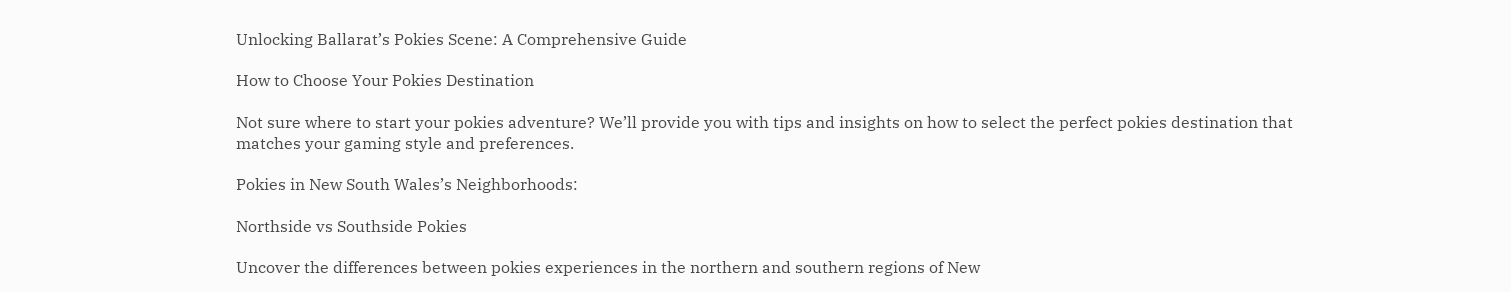Unlocking Ballarat’s Pokies Scene: A Comprehensive Guide

How to Choose Your Pokies Destination

Not sure where to start your pokies adventure? We’ll provide you with tips and insights on how to select the perfect pokies destination that matches your gaming style and preferences.

Pokies in New South Wales’s Neighborhoods:

Northside vs Southside Pokies

Uncover the differences between pokies experiences in the northern and southern regions of New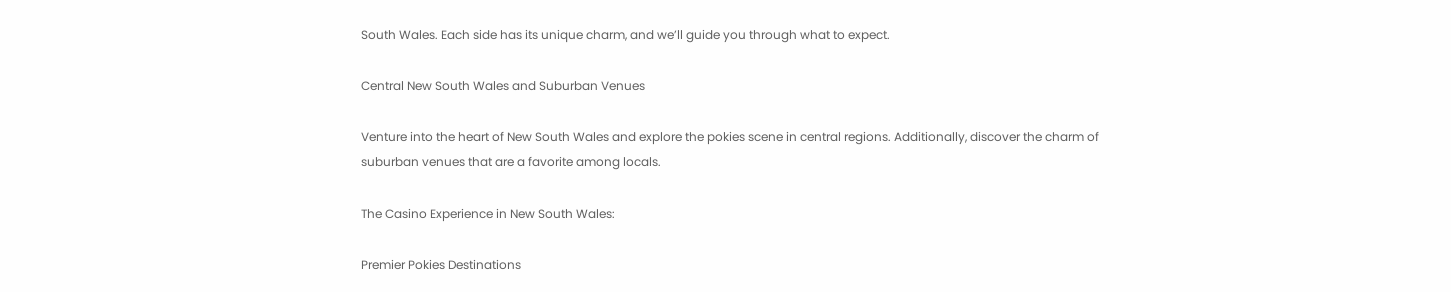South Wales. Each side has its unique charm, and we’ll guide you through what to expect.

Central New South Wales and Suburban Venues

Venture into the heart of New South Wales and explore the pokies scene in central regions. Additionally, discover the charm of suburban venues that are a favorite among locals.

The Casino Experience in New South Wales:

Premier Pokies Destinations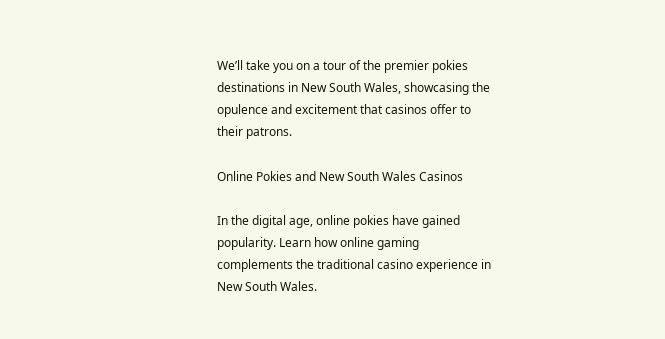We’ll take you on a tour of the premier pokies destinations in New South Wales, showcasing the opulence and excitement that casinos offer to their patrons.

Online Pokies and New South Wales Casinos

In the digital age, online pokies have gained popularity. Learn how online gaming complements the traditional casino experience in New South Wales.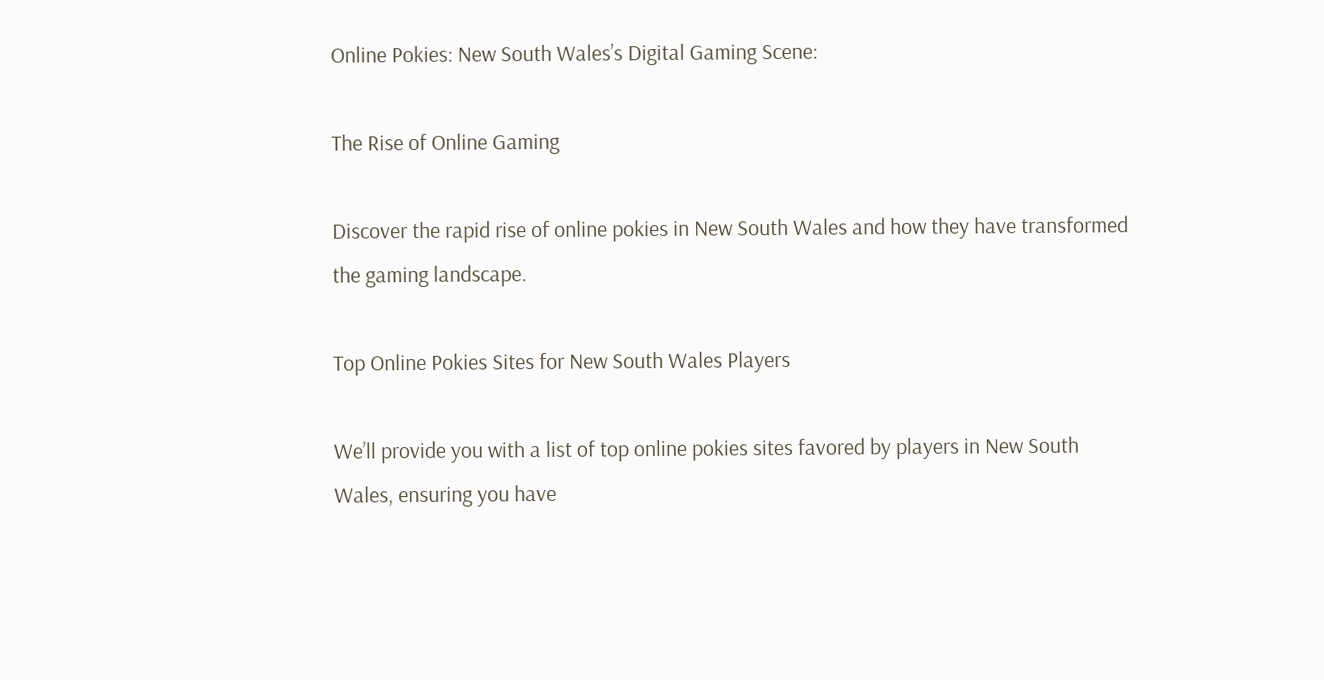Online Pokies: New South Wales’s Digital Gaming Scene:

The Rise of Online Gaming

Discover the rapid rise of online pokies in New South Wales and how they have transformed the gaming landscape.

Top Online Pokies Sites for New South Wales Players

We’ll provide you with a list of top online pokies sites favored by players in New South Wales, ensuring you have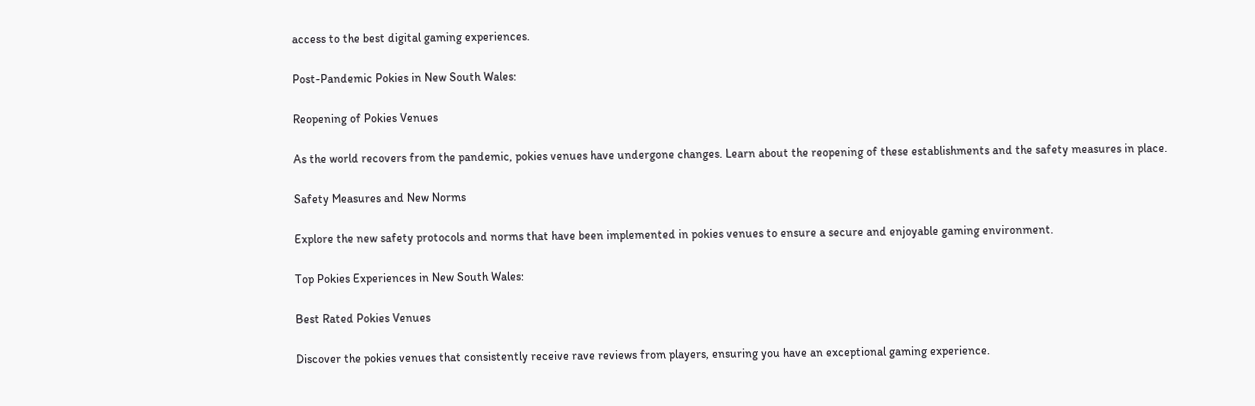access to the best digital gaming experiences.

Post-Pandemic Pokies in New South Wales:

Reopening of Pokies Venues

As the world recovers from the pandemic, pokies venues have undergone changes. Learn about the reopening of these establishments and the safety measures in place.

Safety Measures and New Norms

Explore the new safety protocols and norms that have been implemented in pokies venues to ensure a secure and enjoyable gaming environment.

Top Pokies Experiences in New South Wales:

Best Rated Pokies Venues

Discover the pokies venues that consistently receive rave reviews from players, ensuring you have an exceptional gaming experience.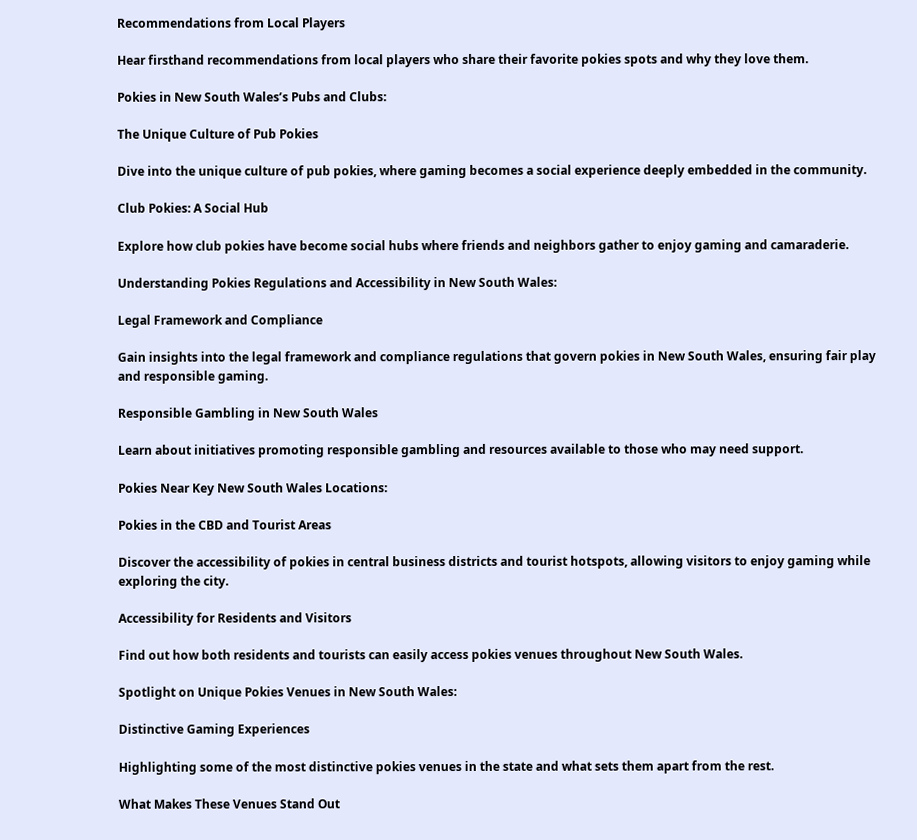Recommendations from Local Players

Hear firsthand recommendations from local players who share their favorite pokies spots and why they love them.

Pokies in New South Wales’s Pubs and Clubs:

The Unique Culture of Pub Pokies

Dive into the unique culture of pub pokies, where gaming becomes a social experience deeply embedded in the community.

Club Pokies: A Social Hub

Explore how club pokies have become social hubs where friends and neighbors gather to enjoy gaming and camaraderie.

Understanding Pokies Regulations and Accessibility in New South Wales:

Legal Framework and Compliance

Gain insights into the legal framework and compliance regulations that govern pokies in New South Wales, ensuring fair play and responsible gaming.

Responsible Gambling in New South Wales

Learn about initiatives promoting responsible gambling and resources available to those who may need support.

Pokies Near Key New South Wales Locations:

Pokies in the CBD and Tourist Areas

Discover the accessibility of pokies in central business districts and tourist hotspots, allowing visitors to enjoy gaming while exploring the city.

Accessibility for Residents and Visitors

Find out how both residents and tourists can easily access pokies venues throughout New South Wales.

Spotlight on Unique Pokies Venues in New South Wales:

Distinctive Gaming Experiences

Highlighting some of the most distinctive pokies venues in the state and what sets them apart from the rest.

What Makes These Venues Stand Out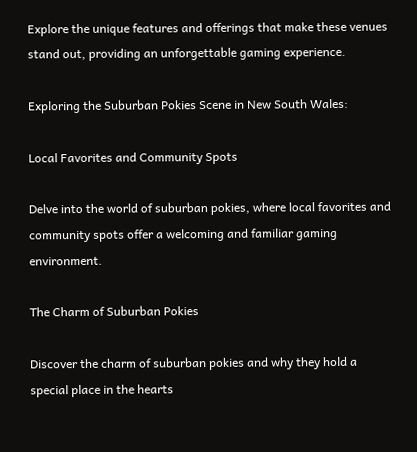Explore the unique features and offerings that make these venues stand out, providing an unforgettable gaming experience.

Exploring the Suburban Pokies Scene in New South Wales:

Local Favorites and Community Spots

Delve into the world of suburban pokies, where local favorites and community spots offer a welcoming and familiar gaming environment.

The Charm of Suburban Pokies

Discover the charm of suburban pokies and why they hold a special place in the hearts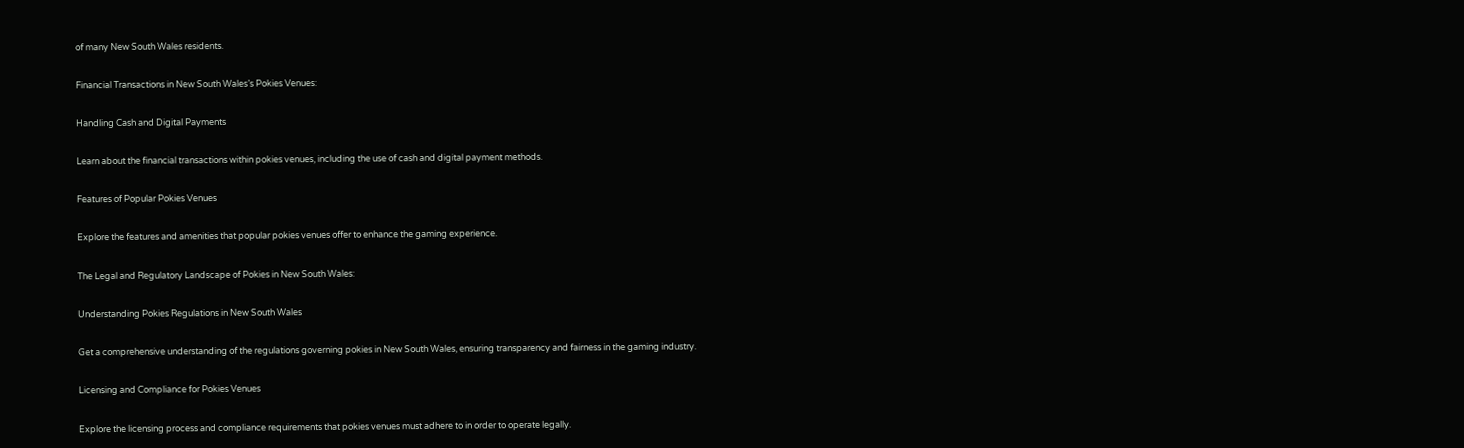of many New South Wales residents.

Financial Transactions in New South Wales’s Pokies Venues:

Handling Cash and Digital Payments

Learn about the financial transactions within pokies venues, including the use of cash and digital payment methods.

Features of Popular Pokies Venues

Explore the features and amenities that popular pokies venues offer to enhance the gaming experience.

The Legal and Regulatory Landscape of Pokies in New South Wales:

Understanding Pokies Regulations in New South Wales

Get a comprehensive understanding of the regulations governing pokies in New South Wales, ensuring transparency and fairness in the gaming industry.

Licensing and Compliance for Pokies Venues

Explore the licensing process and compliance requirements that pokies venues must adhere to in order to operate legally.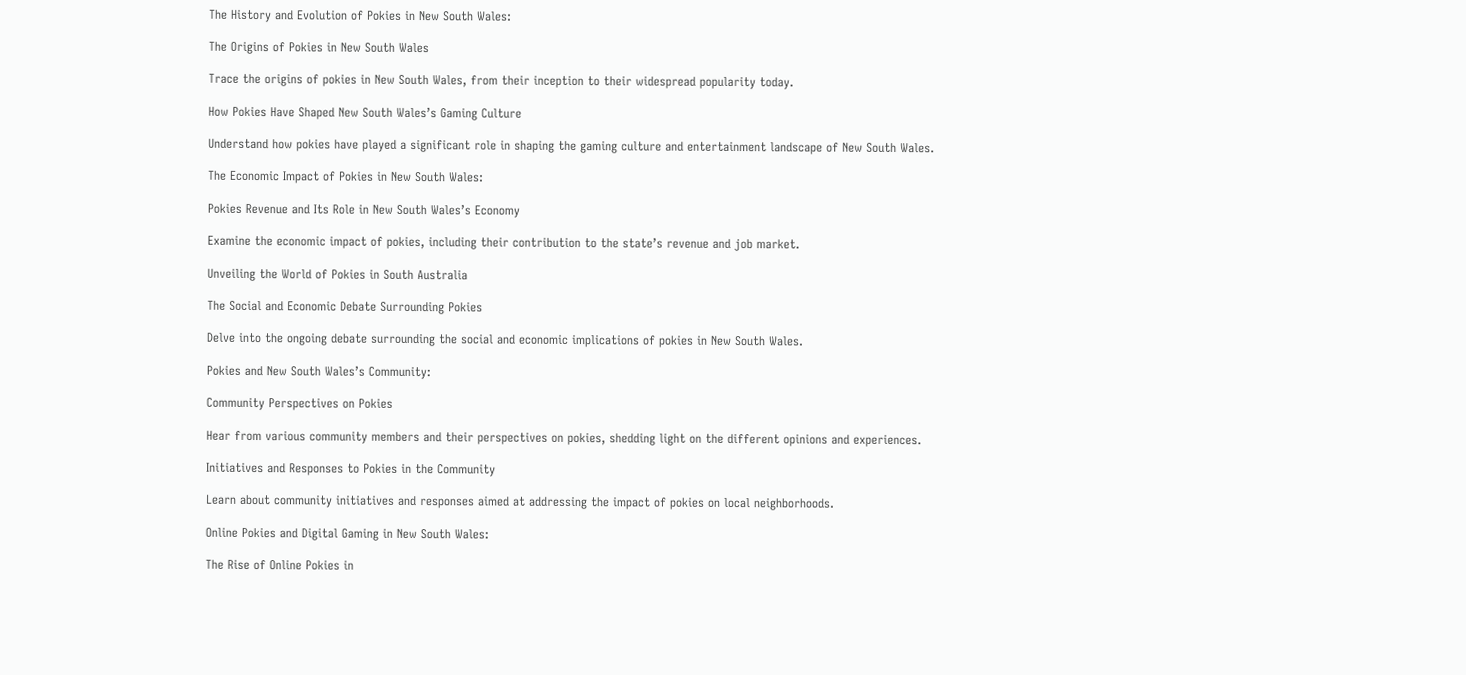The History and Evolution of Pokies in New South Wales:

The Origins of Pokies in New South Wales

Trace the origins of pokies in New South Wales, from their inception to their widespread popularity today.

How Pokies Have Shaped New South Wales’s Gaming Culture

Understand how pokies have played a significant role in shaping the gaming culture and entertainment landscape of New South Wales.

The Economic Impact of Pokies in New South Wales:

Pokies Revenue and Its Role in New South Wales’s Economy

Examine the economic impact of pokies, including their contribution to the state’s revenue and job market.

Unveiling the World of Pokies in South Australia

The Social and Economic Debate Surrounding Pokies

Delve into the ongoing debate surrounding the social and economic implications of pokies in New South Wales.

Pokies and New South Wales’s Community:

Community Perspectives on Pokies

Hear from various community members and their perspectives on pokies, shedding light on the different opinions and experiences.

Initiatives and Responses to Pokies in the Community

Learn about community initiatives and responses aimed at addressing the impact of pokies on local neighborhoods.

Online Pokies and Digital Gaming in New South Wales:

The Rise of Online Pokies in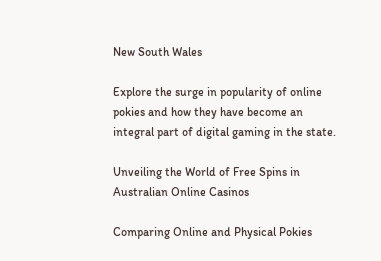New South Wales

Explore the surge in popularity of online pokies and how they have become an integral part of digital gaming in the state.

Unveiling the World of Free Spins in Australian Online Casinos

Comparing Online and Physical Pokies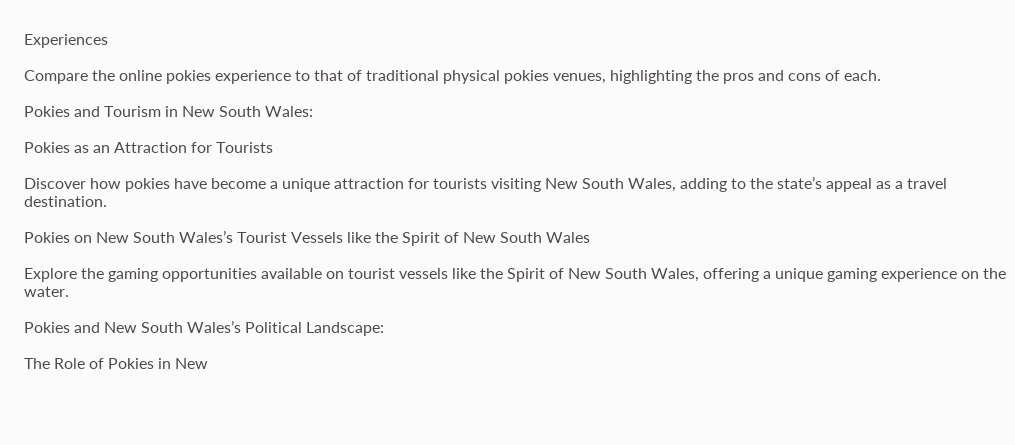Experiences

Compare the online pokies experience to that of traditional physical pokies venues, highlighting the pros and cons of each.

Pokies and Tourism in New South Wales:

Pokies as an Attraction for Tourists

Discover how pokies have become a unique attraction for tourists visiting New South Wales, adding to the state’s appeal as a travel destination.

Pokies on New South Wales’s Tourist Vessels like the Spirit of New South Wales

Explore the gaming opportunities available on tourist vessels like the Spirit of New South Wales, offering a unique gaming experience on the water.

Pokies and New South Wales’s Political Landscape:

The Role of Pokies in New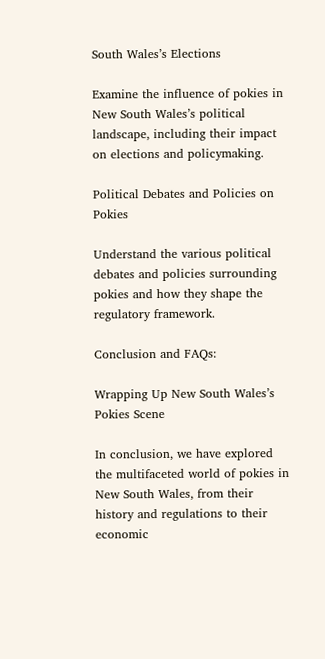South Wales’s Elections

Examine the influence of pokies in New South Wales’s political landscape, including their impact on elections and policymaking.

Political Debates and Policies on Pokies

Understand the various political debates and policies surrounding pokies and how they shape the regulatory framework.

Conclusion and FAQs:

Wrapping Up New South Wales’s Pokies Scene

In conclusion, we have explored the multifaceted world of pokies in New South Wales, from their history and regulations to their economic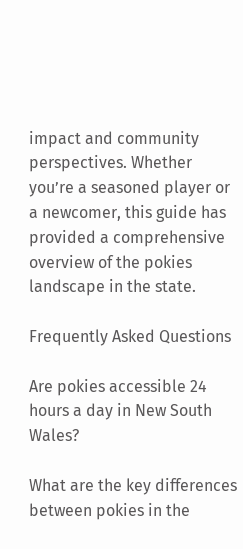impact and community perspectives. Whether you’re a seasoned player or a newcomer, this guide has provided a comprehensive overview of the pokies landscape in the state.

Frequently Asked Questions

Are pokies accessible 24 hours a day in New South Wales?

What are the key differences between pokies in the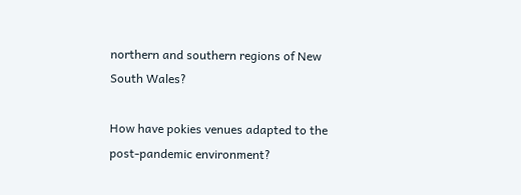northern and southern regions of New South Wales?

How have pokies venues adapted to the post-pandemic environment?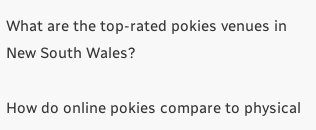What are the top-rated pokies venues in New South Wales?

How do online pokies compare to physical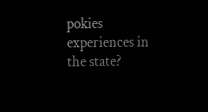pokies experiences in the state?